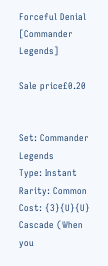Forceful Denial [Commander Legends]

Sale price£0.20


Set: Commander Legends
Type: Instant
Rarity: Common
Cost: {3}{U}{U}
Cascade (When you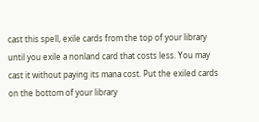cast this spell, exile cards from the top of your library until you exile a nonland card that costs less. You may cast it without paying its mana cost. Put the exiled cards on the bottom of your library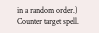in a random order.)
Counter target spell.